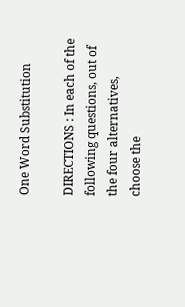One Word Substitution

DIRECTIONS : In each of the following questions, out of the four alternatives, choose the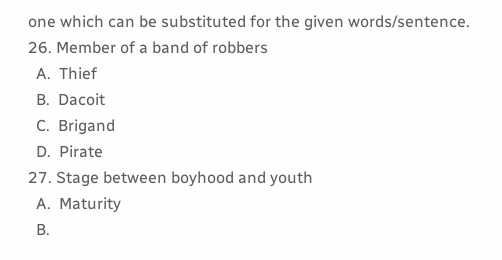one which can be substituted for the given words/sentence.
26. Member of a band of robbers
  A.  Thief
  B.  Dacoit
  C.  Brigand
  D.  Pirate
27. Stage between boyhood and youth
  A.  Maturity
  B.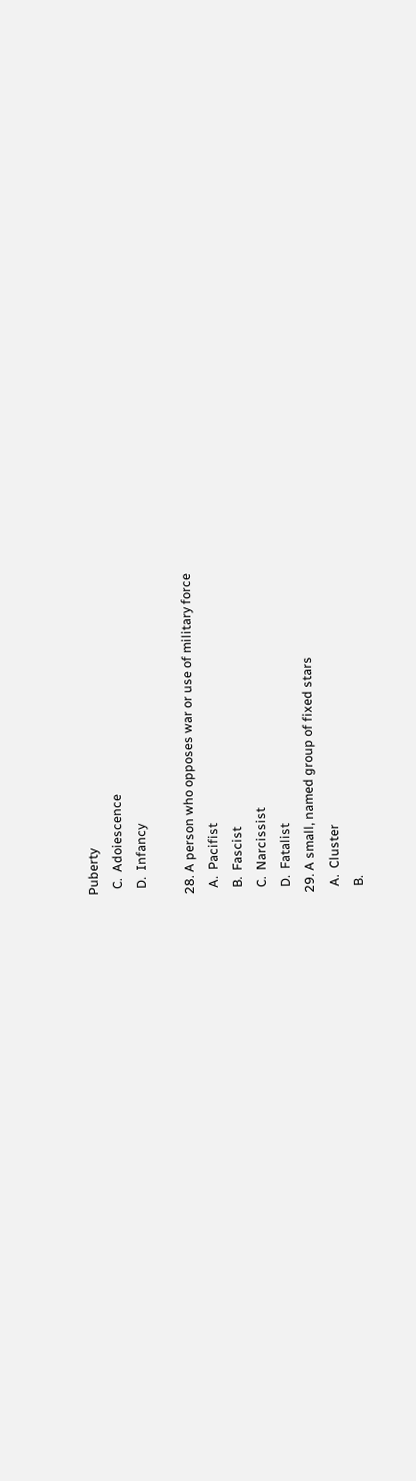Puberty
  C.  Adoiescence
  D.  Infancy

28. A person who opposes war or use of military force
  A.  Pacifist
  B.  Fascist
  C.  Narcissist
  D.  Fatalist
29. A small, named group of fixed stars
  A.  Cluster
  B.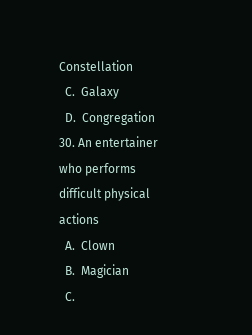Constellation
  C.  Galaxy
  D.  Congregation
30. An entertainer who performs difficult physical actions
  A.  Clown
  B.  Magician
  C.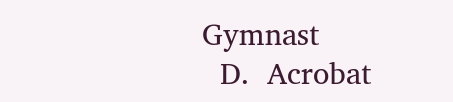Gymnast
  D.  Acrobat